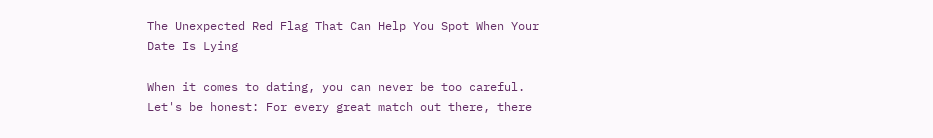The Unexpected Red Flag That Can Help You Spot When Your Date Is Lying

When it comes to dating, you can never be too careful. Let's be honest: For every great match out there, there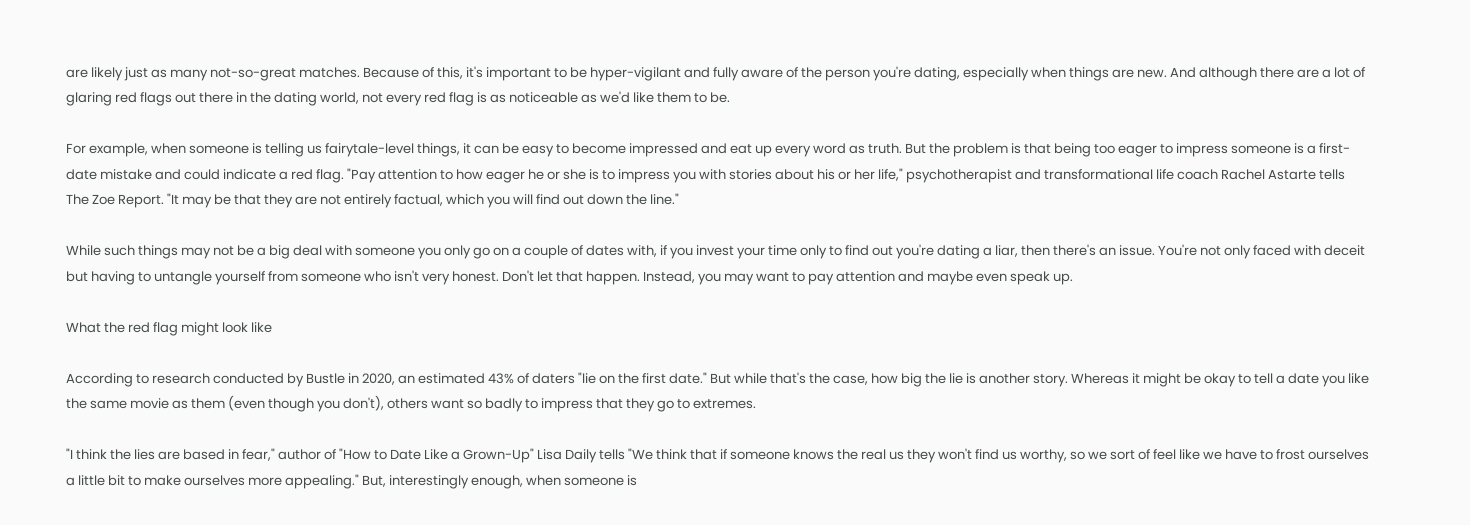are likely just as many not-so-great matches. Because of this, it's important to be hyper-vigilant and fully aware of the person you're dating, especially when things are new. And although there are a lot of glaring red flags out there in the dating world, not every red flag is as noticeable as we'd like them to be.

For example, when someone is telling us fairytale-level things, it can be easy to become impressed and eat up every word as truth. But the problem is that being too eager to impress someone is a first-date mistake and could indicate a red flag. "Pay attention to how eager he or she is to impress you with stories about his or her life," psychotherapist and transformational life coach Rachel Astarte tells The Zoe Report. "It may be that they are not entirely factual, which you will find out down the line."

While such things may not be a big deal with someone you only go on a couple of dates with, if you invest your time only to find out you're dating a liar, then there's an issue. You're not only faced with deceit but having to untangle yourself from someone who isn't very honest. Don't let that happen. Instead, you may want to pay attention and maybe even speak up.

What the red flag might look like

According to research conducted by Bustle in 2020, an estimated 43% of daters "lie on the first date." But while that's the case, how big the lie is another story. Whereas it might be okay to tell a date you like the same movie as them (even though you don't), others want so badly to impress that they go to extremes.

"I think the lies are based in fear," author of "How to Date Like a Grown-Up" Lisa Daily tells "We think that if someone knows the real us they won't find us worthy, so we sort of feel like we have to frost ourselves a little bit to make ourselves more appealing." But, interestingly enough, when someone is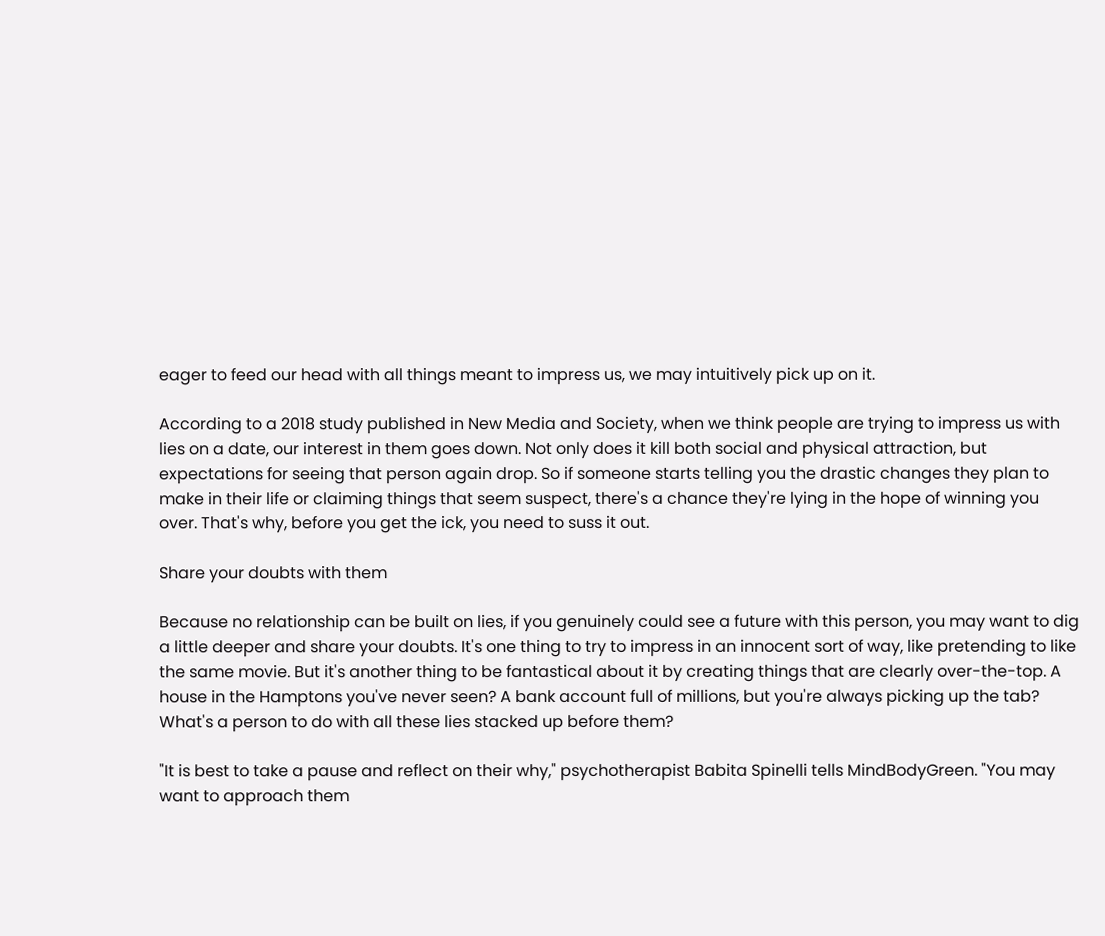eager to feed our head with all things meant to impress us, we may intuitively pick up on it.

According to a 2018 study published in New Media and Society, when we think people are trying to impress us with lies on a date, our interest in them goes down. Not only does it kill both social and physical attraction, but expectations for seeing that person again drop. So if someone starts telling you the drastic changes they plan to make in their life or claiming things that seem suspect, there's a chance they're lying in the hope of winning you over. That's why, before you get the ick, you need to suss it out.

Share your doubts with them

Because no relationship can be built on lies, if you genuinely could see a future with this person, you may want to dig a little deeper and share your doubts. It's one thing to try to impress in an innocent sort of way, like pretending to like the same movie. But it's another thing to be fantastical about it by creating things that are clearly over-the-top. A house in the Hamptons you've never seen? A bank account full of millions, but you're always picking up the tab? What's a person to do with all these lies stacked up before them?

"It is best to take a pause and reflect on their why," psychotherapist Babita Spinelli tells MindBodyGreen. "You may want to approach them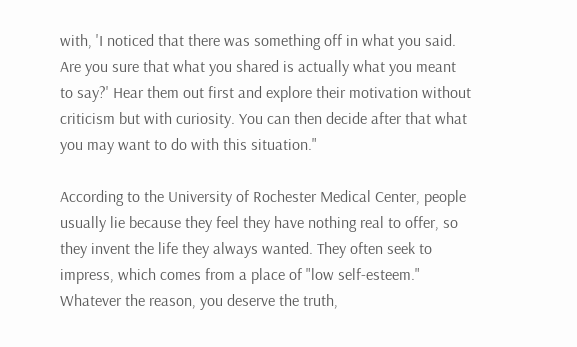with, 'I noticed that there was something off in what you said. Are you sure that what you shared is actually what you meant to say?' Hear them out first and explore their motivation without criticism but with curiosity. You can then decide after that what you may want to do with this situation."

According to the University of Rochester Medical Center, people usually lie because they feel they have nothing real to offer, so they invent the life they always wanted. They often seek to impress, which comes from a place of "low self-esteem." Whatever the reason, you deserve the truth,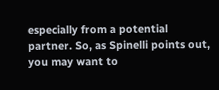especially from a potential partner. So, as Spinelli points out, you may want to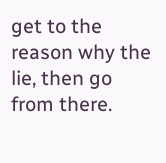get to the reason why the lie, then go from there.